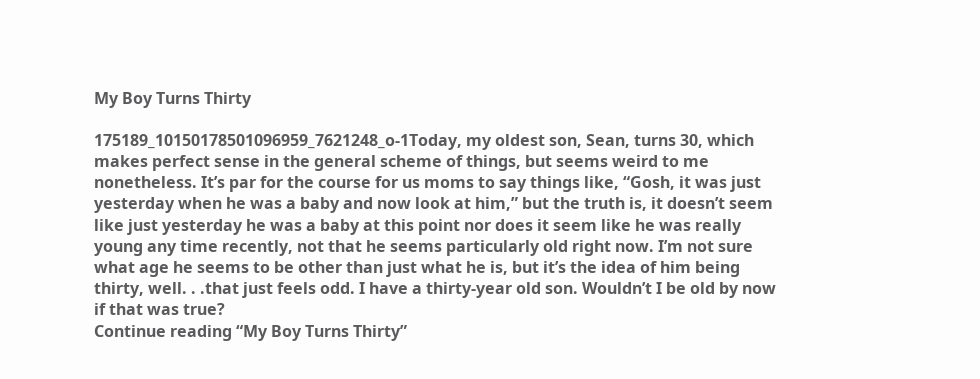My Boy Turns Thirty

175189_10150178501096959_7621248_o-1Today, my oldest son, Sean, turns 30, which makes perfect sense in the general scheme of things, but seems weird to me nonetheless. It’s par for the course for us moms to say things like, “Gosh, it was just yesterday when he was a baby and now look at him,” but the truth is, it doesn’t seem like just yesterday he was a baby at this point nor does it seem like he was really young any time recently, not that he seems particularly old right now. I’m not sure what age he seems to be other than just what he is, but it’s the idea of him being thirty, well. . .that just feels odd. I have a thirty-year old son. Wouldn’t I be old by now if that was true?
Continue reading “My Boy Turns Thirty”